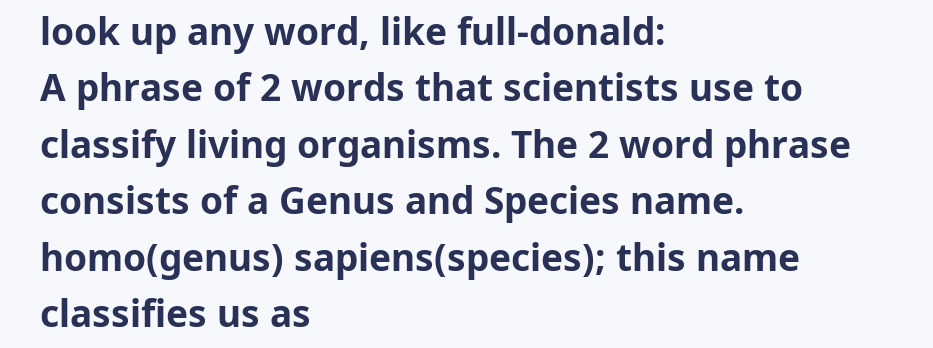look up any word, like full-donald:
A phrase of 2 words that scientists use to classify living organisms. The 2 word phrase consists of a Genus and Species name.
homo(genus) sapiens(species); this name classifies us as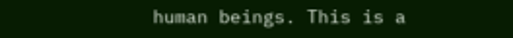human beings. This is a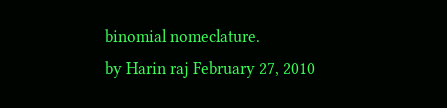binomial nomeclature.
by Harin raj February 27, 2010